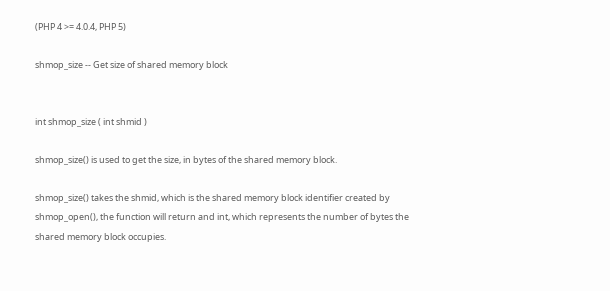(PHP 4 >= 4.0.4, PHP 5)

shmop_size -- Get size of shared memory block


int shmop_size ( int shmid )

shmop_size() is used to get the size, in bytes of the shared memory block.

shmop_size() takes the shmid, which is the shared memory block identifier created by shmop_open(), the function will return and int, which represents the number of bytes the shared memory block occupies.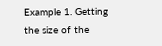Example 1. Getting the size of the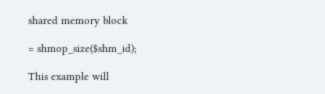shared memory block

= shmop_size($shm_id);

This example will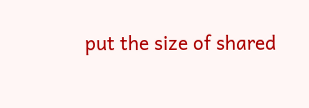put the size of shared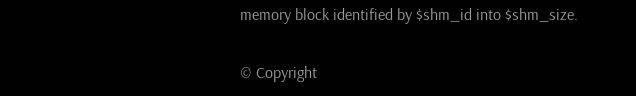memory block identified by $shm_id into $shm_size.

© Copyright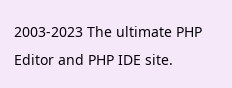2003-2023 The ultimate PHP Editor and PHP IDE site.